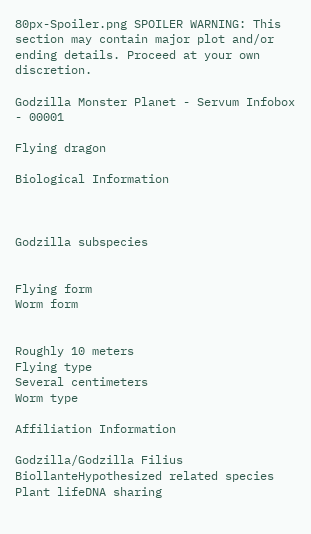80px-Spoiler.png SPOILER WARNING: This section may contain major plot and/or ending details. Proceed at your own discretion.

Godzilla Monster Planet - Servum Infobox - 00001

Flying dragon

Biological Information



Godzilla subspecies


Flying form
Worm form


Roughly 10 meters
Flying type
Several centimeters
Worm type

Affiliation Information

Godzilla/Godzilla Filius
BiollanteHypothesized related species
Plant lifeDNA sharing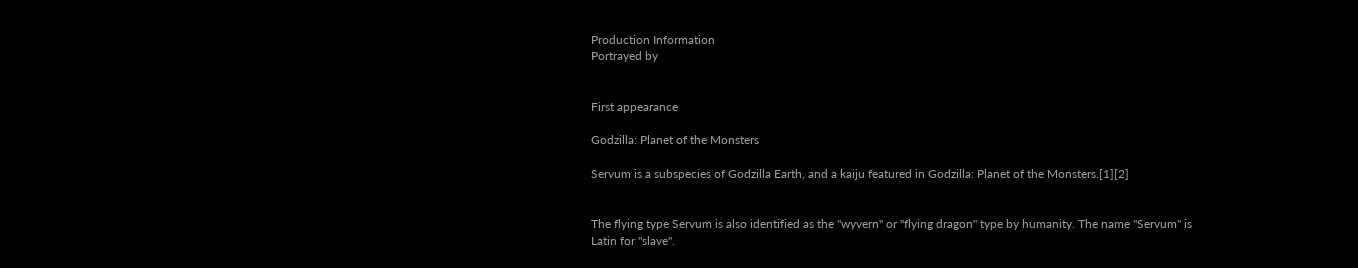Production Information
Portrayed by


First appearance

Godzilla: Planet of the Monsters

Servum is a subspecies of Godzilla Earth, and a kaiju featured in Godzilla: Planet of the Monsters.[1][2]


The flying type Servum is also identified as the "wyvern" or "flying dragon" type by humanity. The name "Servum" is Latin for "slave".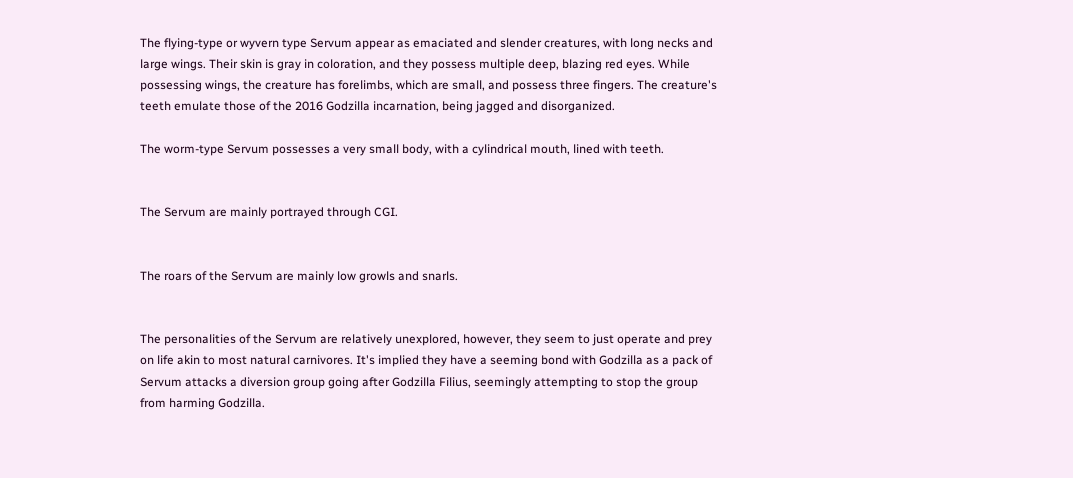The flying-type or wyvern type Servum appear as emaciated and slender creatures, with long necks and large wings. Their skin is gray in coloration, and they possess multiple deep, blazing red eyes. While possessing wings, the creature has forelimbs, which are small, and possess three fingers. The creature's teeth emulate those of the 2016 Godzilla incarnation, being jagged and disorganized.

The worm-type Servum possesses a very small body, with a cylindrical mouth, lined with teeth.


The Servum are mainly portrayed through CGI.


The roars of the Servum are mainly low growls and snarls.


The personalities of the Servum are relatively unexplored, however, they seem to just operate and prey on life akin to most natural carnivores. It's implied they have a seeming bond with Godzilla as a pack of Servum attacks a diversion group going after Godzilla Filius, seemingly attempting to stop the group from harming Godzilla.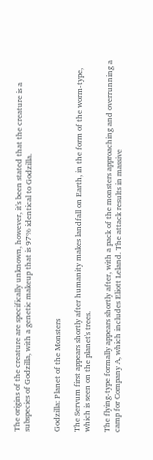The origins of the creature are specifically unknown, however, it's been stated that the creature is a subspecies of Godzilla, with a genetic makeup that is 97% identical to Godzilla.


Godzilla: Planet of the Monsters

The Servum first appears shortly after humanity makes landfall on Earth, in the form of the worm-type, which is seen on the planet's trees.

The flying-type formally appears shortly after, with a pack of the monsters approaching and overrunning a camp for Company A, which includes Eliott Leland. The attack results in massive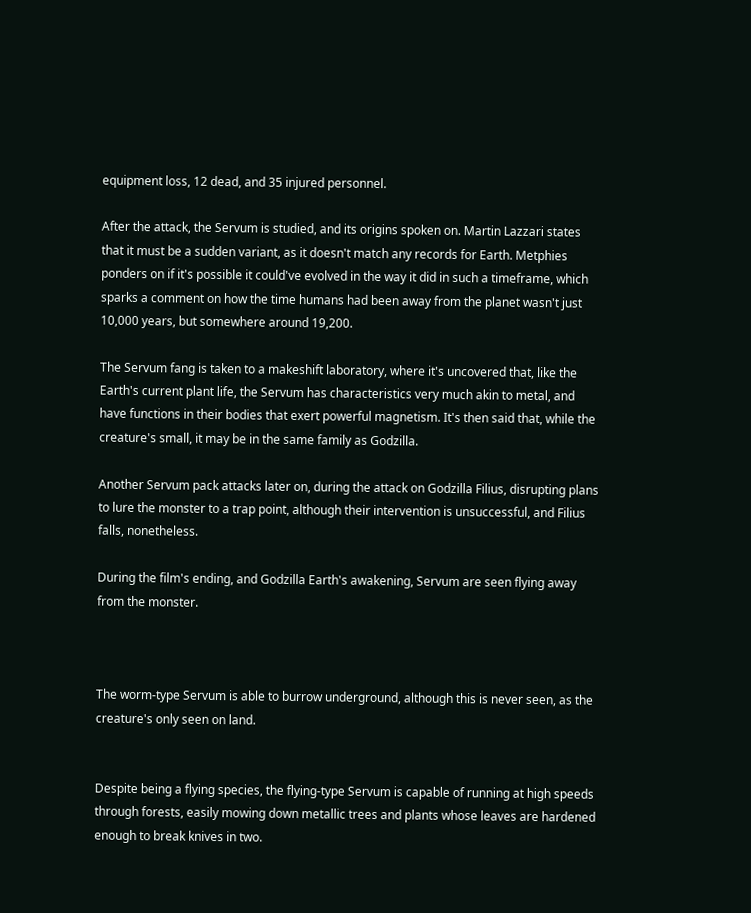equipment loss, 12 dead, and 35 injured personnel.

After the attack, the Servum is studied, and its origins spoken on. Martin Lazzari states that it must be a sudden variant, as it doesn't match any records for Earth. Metphies ponders on if it's possible it could've evolved in the way it did in such a timeframe, which sparks a comment on how the time humans had been away from the planet wasn't just 10,000 years, but somewhere around 19,200.

The Servum fang is taken to a makeshift laboratory, where it's uncovered that, like the Earth's current plant life, the Servum has characteristics very much akin to metal, and have functions in their bodies that exert powerful magnetism. It's then said that, while the creature's small, it may be in the same family as Godzilla.

Another Servum pack attacks later on, during the attack on Godzilla Filius, disrupting plans to lure the monster to a trap point, although their intervention is unsuccessful, and Filius falls, nonetheless.

During the film's ending, and Godzilla Earth's awakening, Servum are seen flying away from the monster.



The worm-type Servum is able to burrow underground, although this is never seen, as the creature's only seen on land.


Despite being a flying species, the flying-type Servum is capable of running at high speeds through forests, easily mowing down metallic trees and plants whose leaves are hardened enough to break knives in two.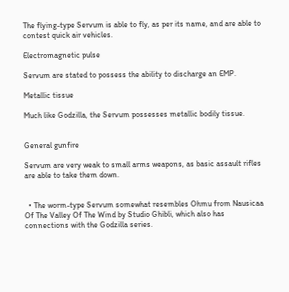The flying-type Servum is able to fly, as per its name, and are able to contest quick air vehicles.

Electromagnetic pulse

Servum are stated to possess the ability to discharge an EMP.

Metallic tissue

Much like Godzilla, the Servum possesses metallic bodily tissue.


General gunfire

Servum are very weak to small arms weapons, as basic assault rifles are able to take them down.


  • The worm-type Servum somewhat resembles Ohmu from Nausicaa Of The Valley Of The Wind by Studio Ghibli, which also has connections with the Godzilla series.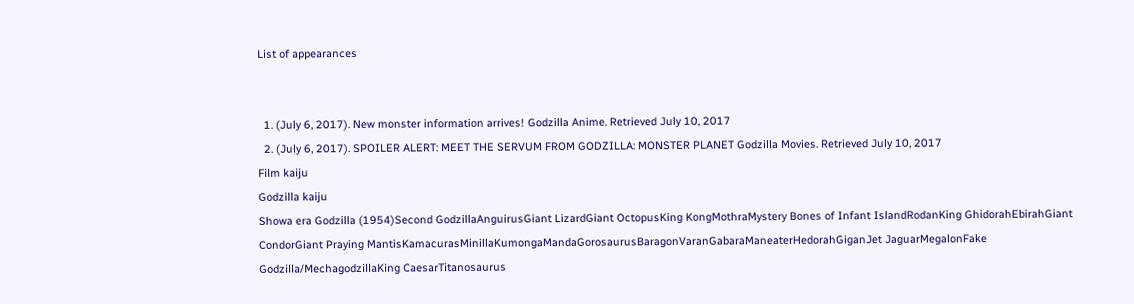List of appearances


  1. (July 6, 2017). New monster information arrives! Godzilla Anime. Retrieved July 10, 2017
  2. (July 6, 2017). SPOILER ALERT: MEET THE SERVUM FROM GODZILLA: MONSTER PLANET Godzilla Movies. Retrieved July 10, 2017
Film kaiju
Godzilla kaiju
Showa era Godzilla (1954)Second GodzillaAnguirusGiant LizardGiant OctopusKing KongMothraMystery Bones of Infant IslandRodanKing GhidorahEbirahGiant CondorGiant Praying MantisKamacurasMinillaKumongaMandaGorosaurusBaragonVaranGabaraManeaterHedorahGiganJet JaguarMegalonFake Godzilla/MechagodzillaKing CaesarTitanosaurus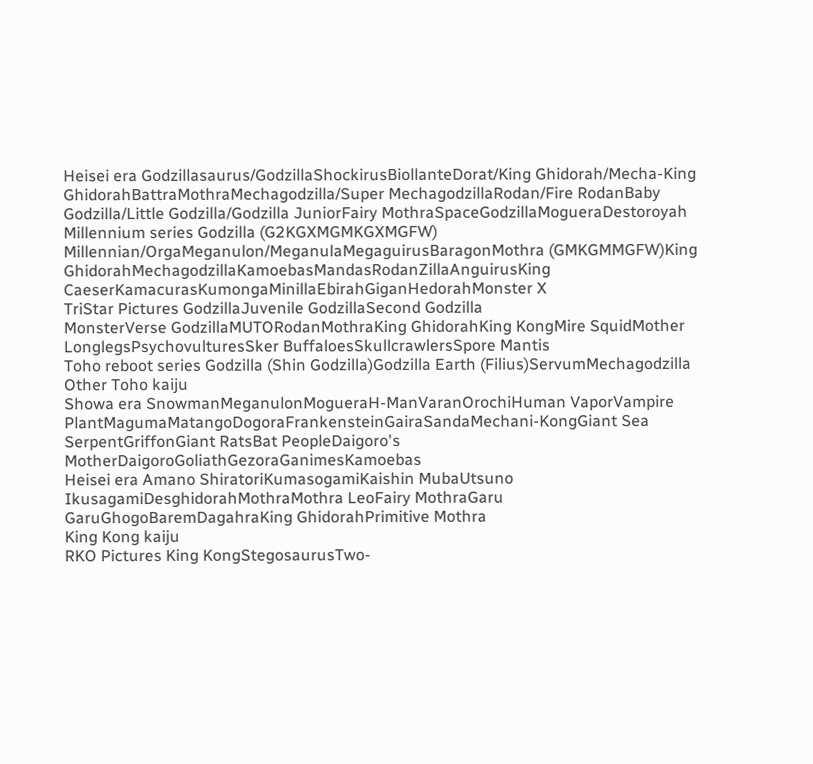Heisei era Godzillasaurus/GodzillaShockirusBiollanteDorat/King Ghidorah/Mecha-King GhidorahBattraMothraMechagodzilla/Super MechagodzillaRodan/Fire RodanBaby Godzilla/Little Godzilla/Godzilla JuniorFairy MothraSpaceGodzillaMogueraDestoroyah
Millennium series Godzilla (G2KGXMGMKGXMGFW) Millennian/OrgaMeganulon/MeganulaMegaguirusBaragonMothra (GMKGMMGFW)King GhidorahMechagodzillaKamoebasMandasRodanZillaAnguirusKing CaeserKamacurasKumongaMinillaEbirahGiganHedorahMonster X
TriStar Pictures GodzillaJuvenile GodzillaSecond Godzilla
MonsterVerse GodzillaMUTORodanMothraKing GhidorahKing KongMire SquidMother LonglegsPsychovulturesSker BuffaloesSkullcrawlersSpore Mantis
Toho reboot series Godzilla (Shin Godzilla)Godzilla Earth (Filius)ServumMechagodzilla
Other Toho kaiju
Showa era SnowmanMeganulonMogueraH-ManVaranOrochiHuman VaporVampire PlantMagumaMatangoDogoraFrankensteinGairaSandaMechani-KongGiant Sea SerpentGriffonGiant RatsBat PeopleDaigoro's MotherDaigoroGoliathGezoraGanimesKamoebas
Heisei era Amano ShiratoriKumasogamiKaishin MubaUtsuno IkusagamiDesghidorahMothraMothra LeoFairy MothraGaru GaruGhogoBaremDagahraKing GhidorahPrimitive Mothra
King Kong kaiju
RKO Pictures King KongStegosaurusTwo-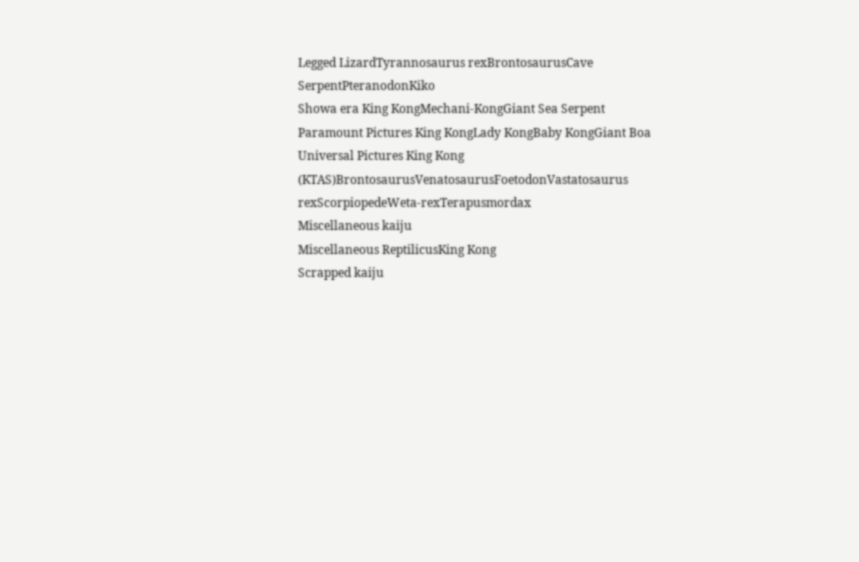Legged LizardTyrannosaurus rexBrontosaurusCave SerpentPteranodonKiko
Showa era King KongMechani-KongGiant Sea Serpent
Paramount Pictures King KongLady KongBaby KongGiant Boa
Universal Pictures King Kong (KTAS)BrontosaurusVenatosaurusFoetodonVastatosaurus rexScorpiopedeWeta-rexTerapusmordax
Miscellaneous kaiju
Miscellaneous ReptilicusKing Kong
Scrapped kaiju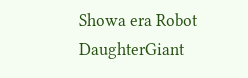Showa era Robot DaughterGiant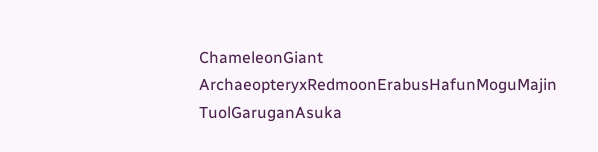ChameleonGiant ArchaeopteryxRedmoonErabusHafunMoguMajin TuolGaruganAsuka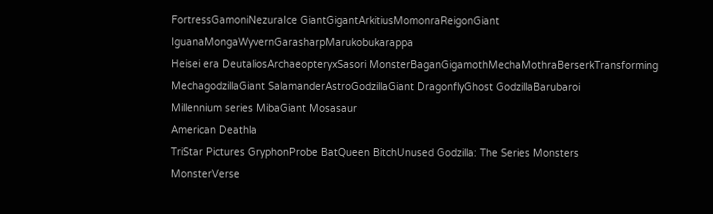FortressGamoniNezuraIce GiantGigantArkitiusMomonraReigonGiant IguanaMongaWyvernGarasharpMarukobukarappa
Heisei era DeutaliosArchaeopteryxSasori MonsterBaganGigamothMechaMothraBerserkTransforming MechagodzillaGiant SalamanderAstroGodzillaGiant DragonflyGhost GodzillaBarubaroi
Millennium series MibaGiant Mosasaur
American Deathla
TriStar Pictures GryphonProbe BatQueen BitchUnused Godzilla: The Series Monsters
MonsterVerse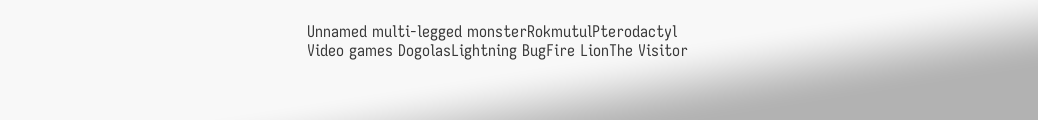Unnamed multi-legged monsterRokmutulPterodactyl
Video games DogolasLightning BugFire LionThe Visitor